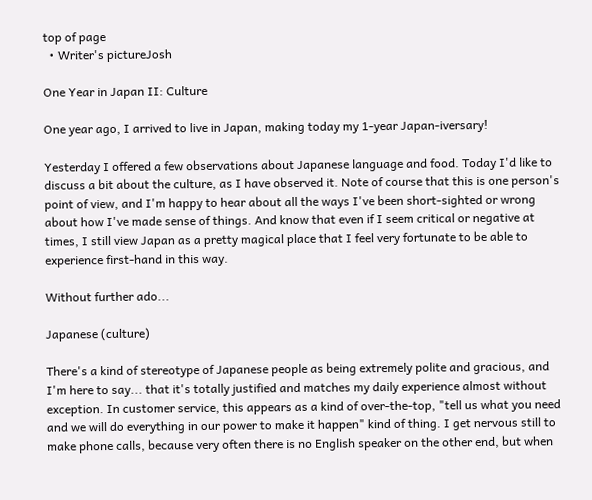top of page
  • Writer's pictureJosh

One Year in Japan II: Culture

One year ago, I arrived to live in Japan, making today my 1-year Japan-iversary!

Yesterday I offered a few observations about Japanese language and food. Today I'd like to discuss a bit about the culture, as I have observed it. Note of course that this is one person's point of view, and I'm happy to hear about all the ways I've been short-sighted or wrong about how I've made sense of things. And know that even if I seem critical or negative at times, I still view Japan as a pretty magical place that I feel very fortunate to be able to experience first-hand in this way.

Without further ado...

Japanese (culture)

There's a kind of stereotype of Japanese people as being extremely polite and gracious, and I'm here to say... that it's totally justified and matches my daily experience almost without exception. In customer service, this appears as a kind of over-the-top, "tell us what you need and we will do everything in our power to make it happen" kind of thing. I get nervous still to make phone calls, because very often there is no English speaker on the other end, but when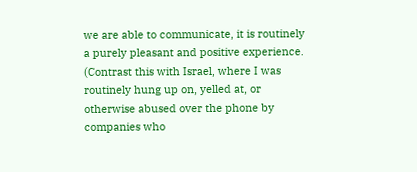we are able to communicate, it is routinely a purely pleasant and positive experience. (Contrast this with Israel, where I was routinely hung up on, yelled at, or otherwise abused over the phone by companies who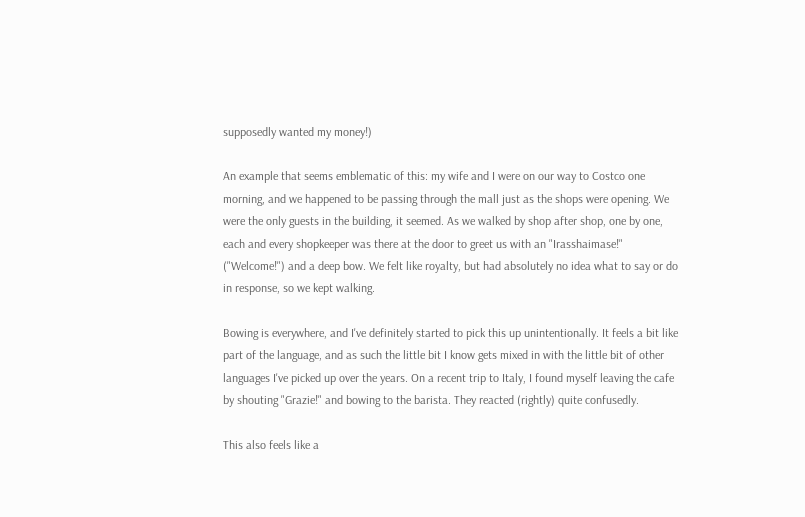supposedly wanted my money!)

An example that seems emblematic of this: my wife and I were on our way to Costco one morning, and we happened to be passing through the mall just as the shops were opening. We were the only guests in the building, it seemed. As we walked by shop after shop, one by one, each and every shopkeeper was there at the door to greet us with an "Irasshaimase!" ("Welcome!") and a deep bow. We felt like royalty, but had absolutely no idea what to say or do in response, so we kept walking.

Bowing is everywhere, and I've definitely started to pick this up unintentionally. It feels a bit like part of the language, and as such the little bit I know gets mixed in with the little bit of other languages I've picked up over the years. On a recent trip to Italy, I found myself leaving the cafe by shouting "Grazie!" and bowing to the barista. They reacted (rightly) quite confusedly.

This also feels like a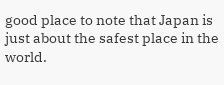good place to note that Japan is just about the safest place in the world.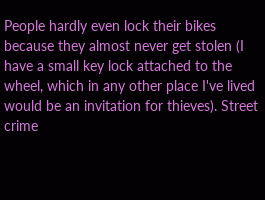People hardly even lock their bikes because they almost never get stolen (I have a small key lock attached to the wheel, which in any other place I've lived would be an invitation for thieves). Street crime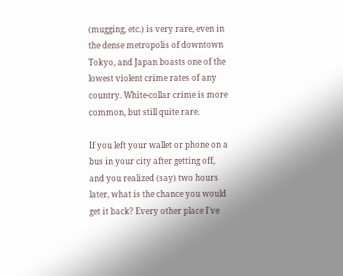(mugging, etc.) is very rare, even in the dense metropolis of downtown Tokyo, and Japan boasts one of the lowest violent crime rates of any country. White-collar crime is more common, but still quite rare.

If you left your wallet or phone on a bus in your city after getting off, and you realized (say) two hours later, what is the chance you would get it back? Every other place I've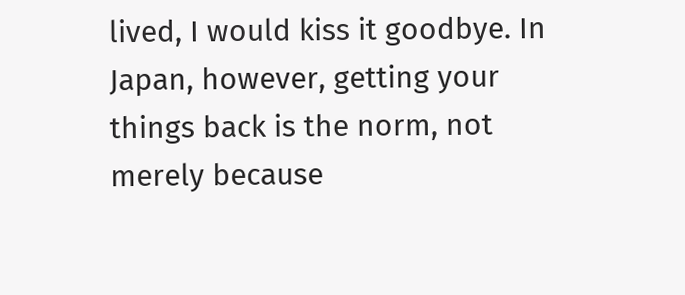lived, I would kiss it goodbye. In Japan, however, getting your things back is the norm, not merely because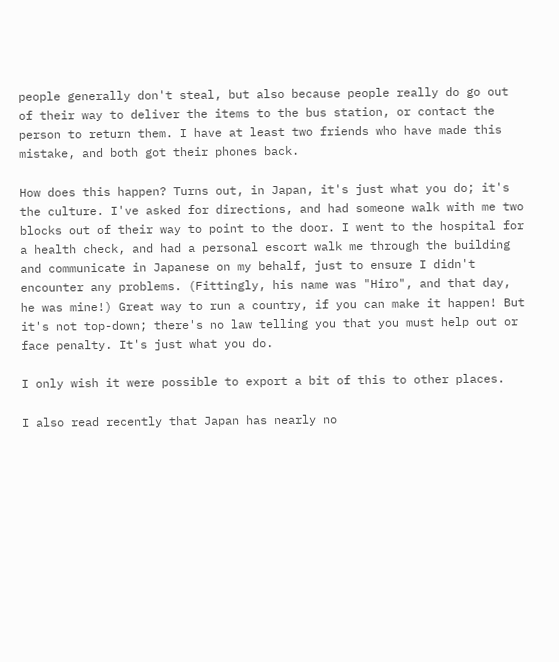people generally don't steal, but also because people really do go out of their way to deliver the items to the bus station, or contact the person to return them. I have at least two friends who have made this mistake, and both got their phones back.

How does this happen? Turns out, in Japan, it's just what you do; it's the culture. I've asked for directions, and had someone walk with me two blocks out of their way to point to the door. I went to the hospital for a health check, and had a personal escort walk me through the building and communicate in Japanese on my behalf, just to ensure I didn't encounter any problems. (Fittingly, his name was "Hiro", and that day, he was mine!) Great way to run a country, if you can make it happen! But it's not top-down; there's no law telling you that you must help out or face penalty. It's just what you do.

I only wish it were possible to export a bit of this to other places.

I also read recently that Japan has nearly no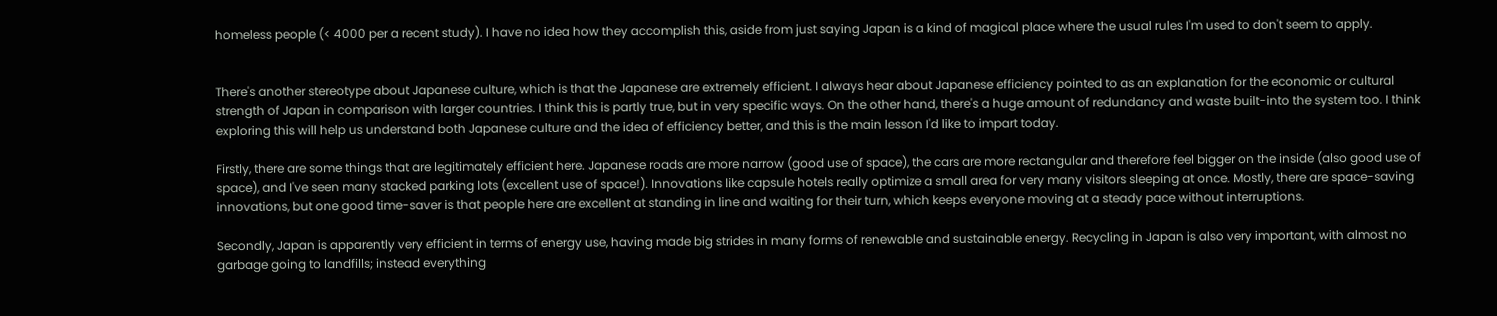homeless people (< 4000 per a recent study). I have no idea how they accomplish this, aside from just saying Japan is a kind of magical place where the usual rules I'm used to don't seem to apply.


There's another stereotype about Japanese culture, which is that the Japanese are extremely efficient. I always hear about Japanese efficiency pointed to as an explanation for the economic or cultural strength of Japan in comparison with larger countries. I think this is partly true, but in very specific ways. On the other hand, there's a huge amount of redundancy and waste built-into the system too. I think exploring this will help us understand both Japanese culture and the idea of efficiency better, and this is the main lesson I'd like to impart today.

Firstly, there are some things that are legitimately efficient here. Japanese roads are more narrow (good use of space), the cars are more rectangular and therefore feel bigger on the inside (also good use of space), and I've seen many stacked parking lots (excellent use of space!). Innovations like capsule hotels really optimize a small area for very many visitors sleeping at once. Mostly, there are space-saving innovations, but one good time-saver is that people here are excellent at standing in line and waiting for their turn, which keeps everyone moving at a steady pace without interruptions.

Secondly, Japan is apparently very efficient in terms of energy use, having made big strides in many forms of renewable and sustainable energy. Recycling in Japan is also very important, with almost no garbage going to landfills; instead everything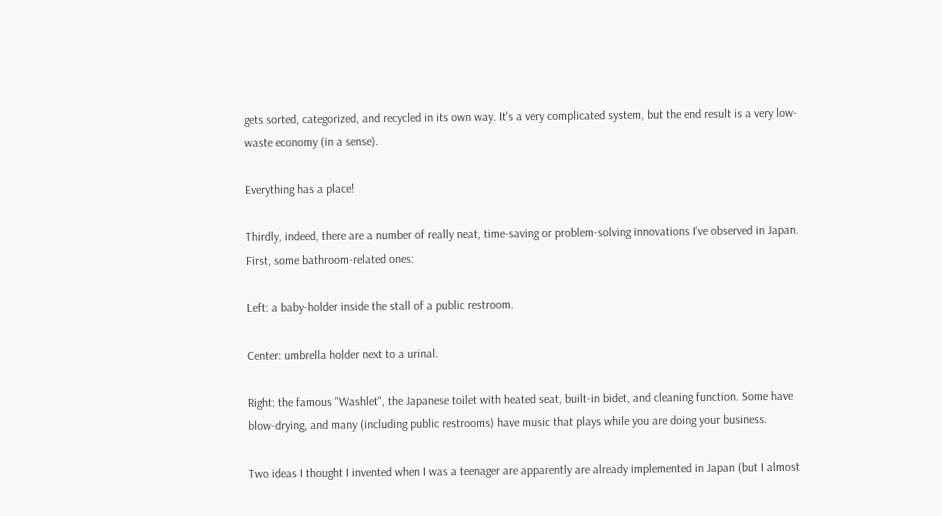gets sorted, categorized, and recycled in its own way. It's a very complicated system, but the end result is a very low-waste economy (in a sense).

Everything has a place!

Thirdly, indeed, there are a number of really neat, time-saving or problem-solving innovations I've observed in Japan. First, some bathroom-related ones:

Left: a baby-holder inside the stall of a public restroom.

Center: umbrella holder next to a urinal.

Right: the famous "Washlet", the Japanese toilet with heated seat, built-in bidet, and cleaning function. Some have blow-drying, and many (including public restrooms) have music that plays while you are doing your business.

Two ideas I thought I invented when I was a teenager are apparently are already implemented in Japan (but I almost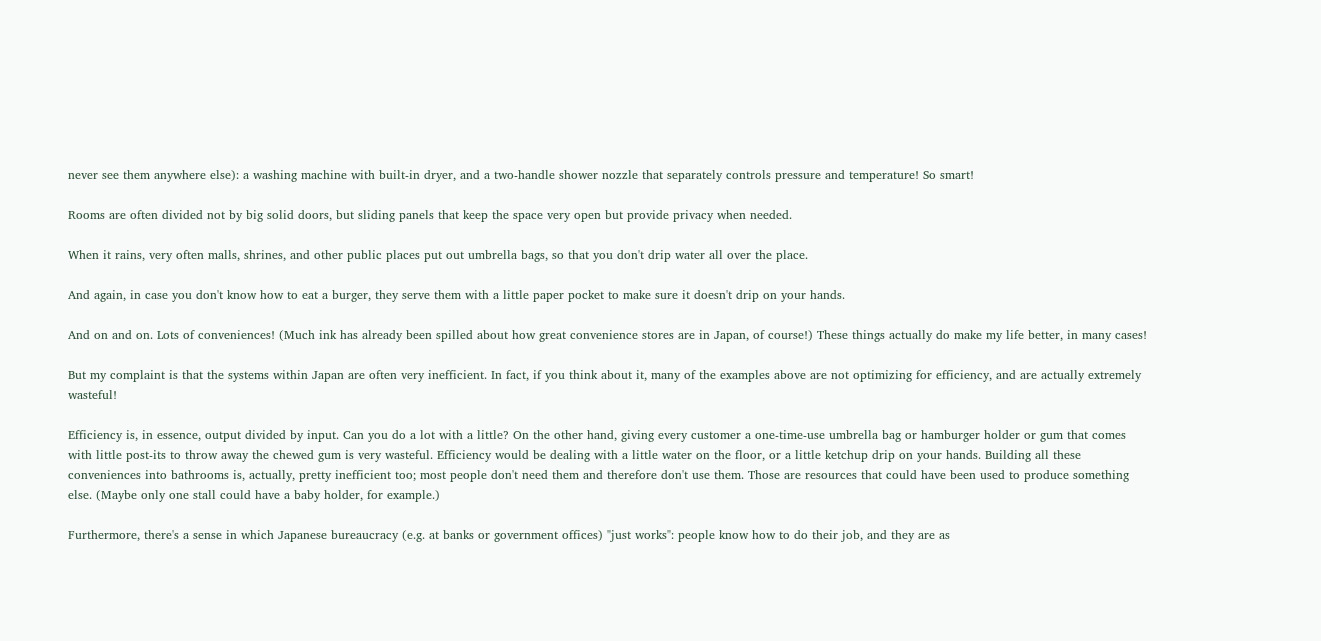never see them anywhere else): a washing machine with built-in dryer, and a two-handle shower nozzle that separately controls pressure and temperature! So smart!

Rooms are often divided not by big solid doors, but sliding panels that keep the space very open but provide privacy when needed.

When it rains, very often malls, shrines, and other public places put out umbrella bags, so that you don't drip water all over the place.

And again, in case you don't know how to eat a burger, they serve them with a little paper pocket to make sure it doesn't drip on your hands.

And on and on. Lots of conveniences! (Much ink has already been spilled about how great convenience stores are in Japan, of course!) These things actually do make my life better, in many cases!

But my complaint is that the systems within Japan are often very inefficient. In fact, if you think about it, many of the examples above are not optimizing for efficiency, and are actually extremely wasteful!

Efficiency is, in essence, output divided by input. Can you do a lot with a little? On the other hand, giving every customer a one-time-use umbrella bag or hamburger holder or gum that comes with little post-its to throw away the chewed gum is very wasteful. Efficiency would be dealing with a little water on the floor, or a little ketchup drip on your hands. Building all these conveniences into bathrooms is, actually, pretty inefficient too; most people don't need them and therefore don't use them. Those are resources that could have been used to produce something else. (Maybe only one stall could have a baby holder, for example.)

Furthermore, there's a sense in which Japanese bureaucracy (e.g. at banks or government offices) "just works": people know how to do their job, and they are as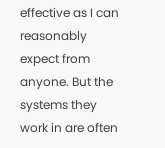effective as I can reasonably expect from anyone. But the systems they work in are often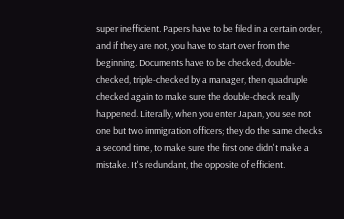super inefficient. Papers have to be filed in a certain order, and if they are not, you have to start over from the beginning. Documents have to be checked, double-checked, triple-checked by a manager, then quadruple checked again to make sure the double-check really happened. Literally, when you enter Japan, you see not one but two immigration officers; they do the same checks a second time, to make sure the first one didn't make a mistake. It's redundant, the opposite of efficient.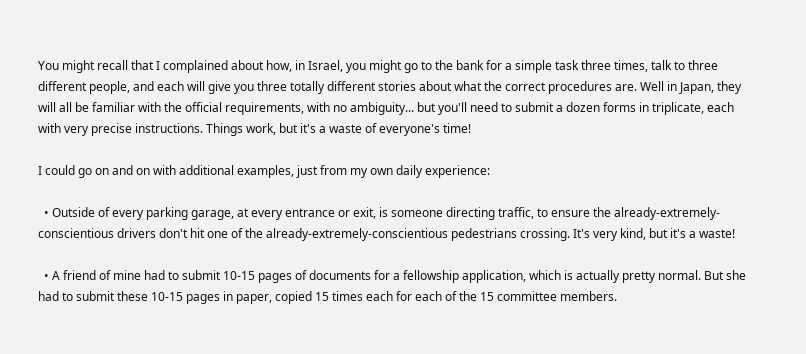You might recall that I complained about how, in Israel, you might go to the bank for a simple task three times, talk to three different people, and each will give you three totally different stories about what the correct procedures are. Well in Japan, they will all be familiar with the official requirements, with no ambiguity... but you'll need to submit a dozen forms in triplicate, each with very precise instructions. Things work, but it's a waste of everyone's time!

I could go on and on with additional examples, just from my own daily experience:

  • Outside of every parking garage, at every entrance or exit, is someone directing traffic, to ensure the already-extremely-conscientious drivers don't hit one of the already-extremely-conscientious pedestrians crossing. It's very kind, but it's a waste!

  • A friend of mine had to submit 10-15 pages of documents for a fellowship application, which is actually pretty normal. But she had to submit these 10-15 pages in paper, copied 15 times each for each of the 15 committee members.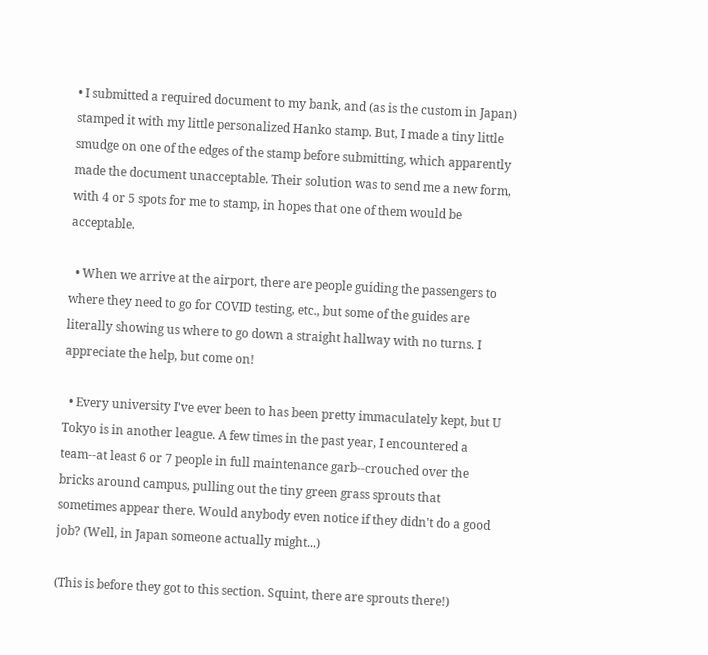• I submitted a required document to my bank, and (as is the custom in Japan) stamped it with my little personalized Hanko stamp. But, I made a tiny little smudge on one of the edges of the stamp before submitting, which apparently made the document unacceptable. Their solution was to send me a new form, with 4 or 5 spots for me to stamp, in hopes that one of them would be acceptable.

  • When we arrive at the airport, there are people guiding the passengers to where they need to go for COVID testing, etc., but some of the guides are literally showing us where to go down a straight hallway with no turns. I appreciate the help, but come on!

  • Every university I've ever been to has been pretty immaculately kept, but U Tokyo is in another league. A few times in the past year, I encountered a team--at least 6 or 7 people in full maintenance garb--crouched over the bricks around campus, pulling out the tiny green grass sprouts that sometimes appear there. Would anybody even notice if they didn't do a good job? (Well, in Japan someone actually might...)

(This is before they got to this section. Squint, there are sprouts there!)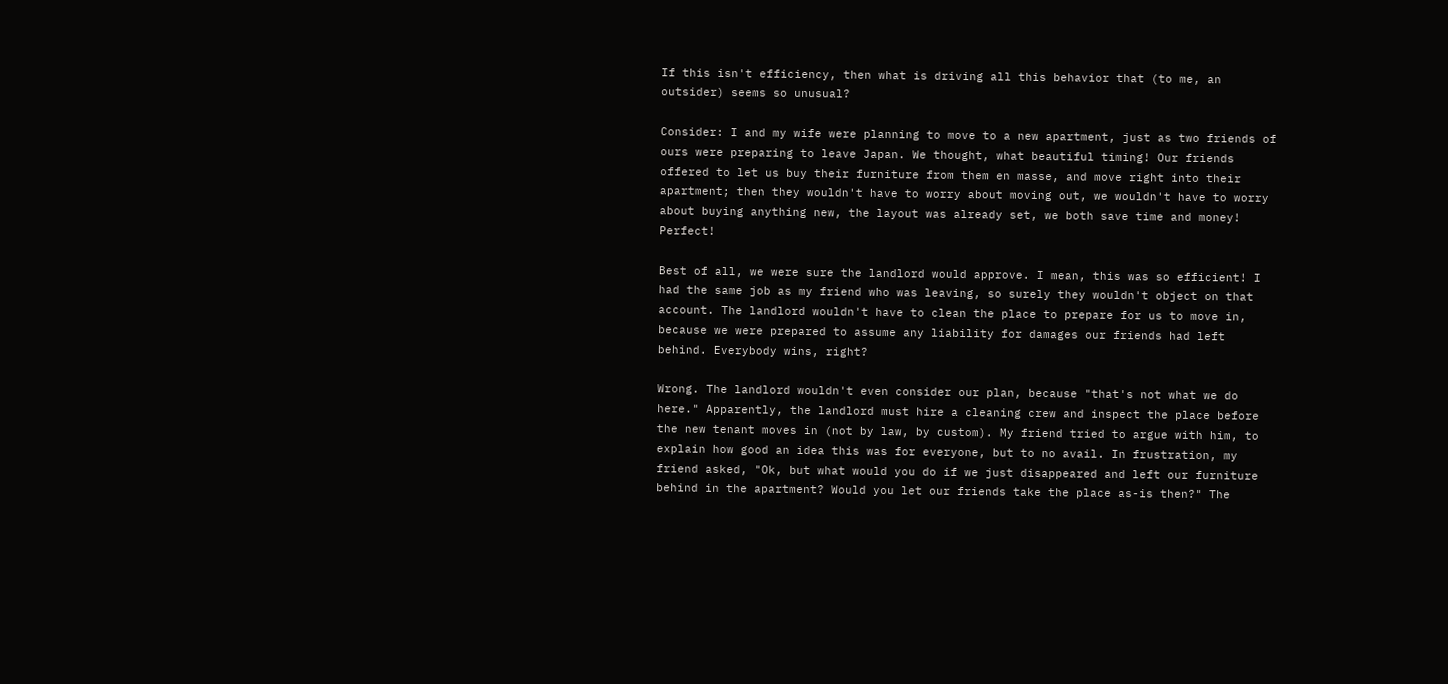If this isn't efficiency, then what is driving all this behavior that (to me, an outsider) seems so unusual?

Consider: I and my wife were planning to move to a new apartment, just as two friends of ours were preparing to leave Japan. We thought, what beautiful timing! Our friends offered to let us buy their furniture from them en masse, and move right into their apartment; then they wouldn't have to worry about moving out, we wouldn't have to worry about buying anything new, the layout was already set, we both save time and money! Perfect!

Best of all, we were sure the landlord would approve. I mean, this was so efficient! I had the same job as my friend who was leaving, so surely they wouldn't object on that account. The landlord wouldn't have to clean the place to prepare for us to move in, because we were prepared to assume any liability for damages our friends had left behind. Everybody wins, right?

Wrong. The landlord wouldn't even consider our plan, because "that's not what we do here." Apparently, the landlord must hire a cleaning crew and inspect the place before the new tenant moves in (not by law, by custom). My friend tried to argue with him, to explain how good an idea this was for everyone, but to no avail. In frustration, my friend asked, "Ok, but what would you do if we just disappeared and left our furniture behind in the apartment? Would you let our friends take the place as-is then?" The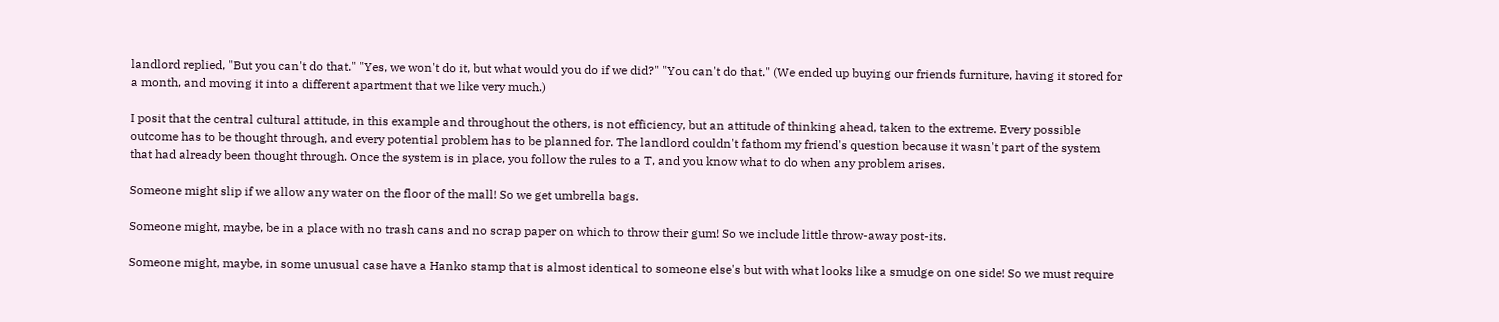landlord replied, "But you can't do that." "Yes, we won't do it, but what would you do if we did?" "You can't do that." (We ended up buying our friends furniture, having it stored for a month, and moving it into a different apartment that we like very much.)

I posit that the central cultural attitude, in this example and throughout the others, is not efficiency, but an attitude of thinking ahead, taken to the extreme. Every possible outcome has to be thought through, and every potential problem has to be planned for. The landlord couldn't fathom my friend's question because it wasn't part of the system that had already been thought through. Once the system is in place, you follow the rules to a T, and you know what to do when any problem arises.

Someone might slip if we allow any water on the floor of the mall! So we get umbrella bags.

Someone might, maybe, be in a place with no trash cans and no scrap paper on which to throw their gum! So we include little throw-away post-its.

Someone might, maybe, in some unusual case have a Hanko stamp that is almost identical to someone else's but with what looks like a smudge on one side! So we must require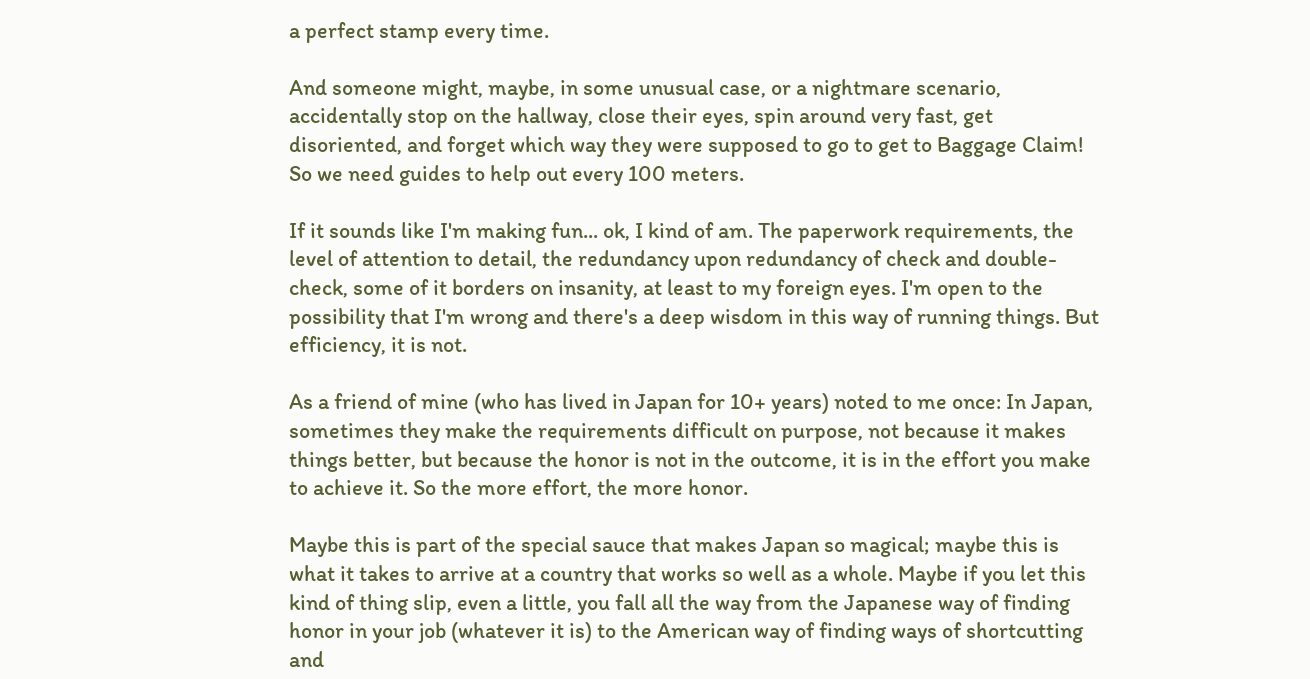a perfect stamp every time.

And someone might, maybe, in some unusual case, or a nightmare scenario, accidentally stop on the hallway, close their eyes, spin around very fast, get disoriented, and forget which way they were supposed to go to get to Baggage Claim! So we need guides to help out every 100 meters.

If it sounds like I'm making fun... ok, I kind of am. The paperwork requirements, the level of attention to detail, the redundancy upon redundancy of check and double-check, some of it borders on insanity, at least to my foreign eyes. I'm open to the possibility that I'm wrong and there's a deep wisdom in this way of running things. But efficiency, it is not.

As a friend of mine (who has lived in Japan for 10+ years) noted to me once: In Japan, sometimes they make the requirements difficult on purpose, not because it makes things better, but because the honor is not in the outcome, it is in the effort you make to achieve it. So the more effort, the more honor.

Maybe this is part of the special sauce that makes Japan so magical; maybe this is what it takes to arrive at a country that works so well as a whole. Maybe if you let this kind of thing slip, even a little, you fall all the way from the Japanese way of finding honor in your job (whatever it is) to the American way of finding ways of shortcutting and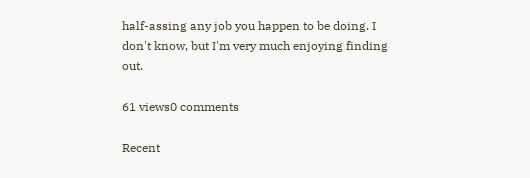half-assing any job you happen to be doing. I don't know, but I'm very much enjoying finding out.

61 views0 comments

Recent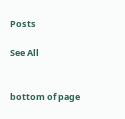Posts

See All


bottom of page